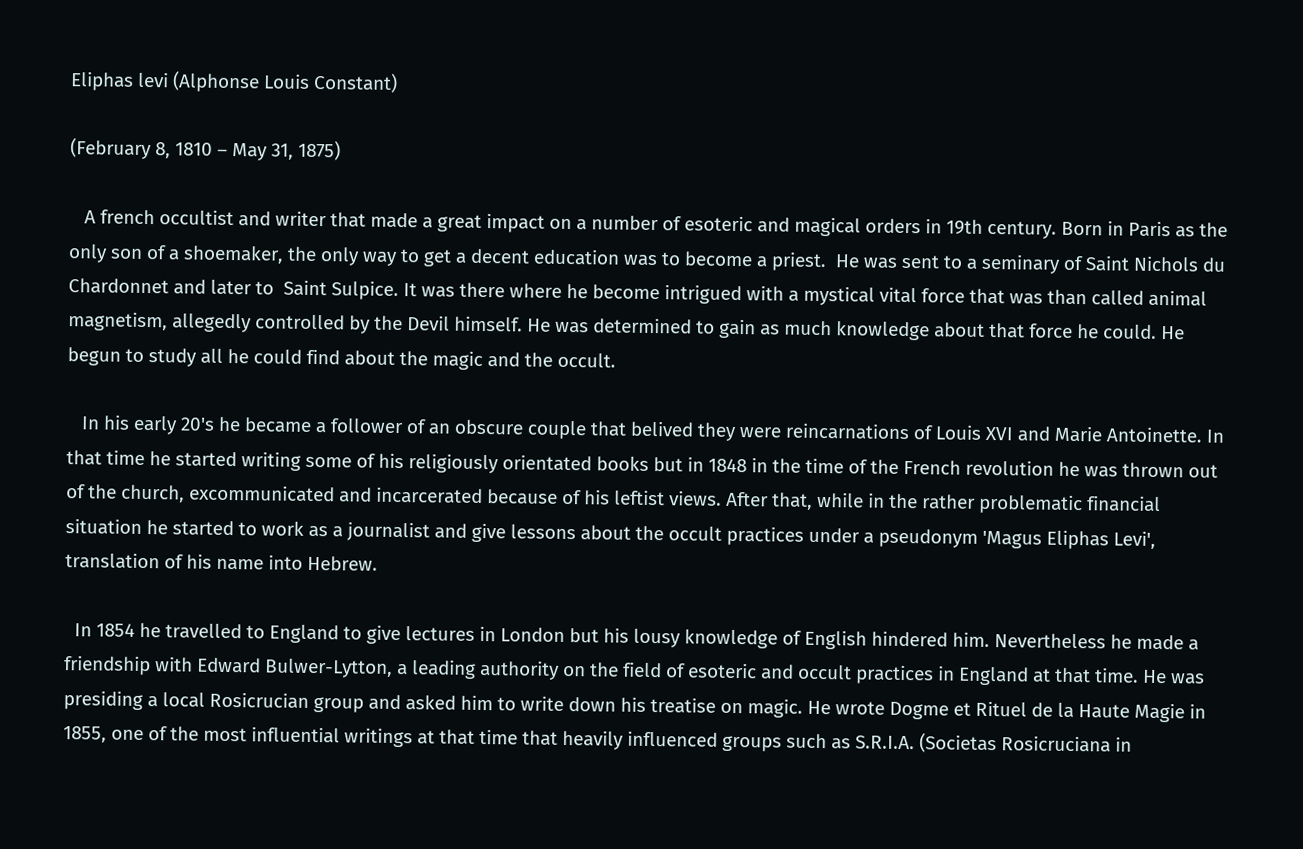Eliphas levi (Alphonse Louis Constant)

(February 8, 1810 – May 31, 1875)

   A french occultist and writer that made a great impact on a number of esoteric and magical orders in 19th century. Born in Paris as the only son of a shoemaker, the only way to get a decent education was to become a priest.  He was sent to a seminary of Saint Nichols du Chardonnet and later to  Saint Sulpice. It was there where he become intrigued with a mystical vital force that was than called animal magnetism, allegedly controlled by the Devil himself. He was determined to gain as much knowledge about that force he could. He begun to study all he could find about the magic and the occult.

   In his early 20's he became a follower of an obscure couple that belived they were reincarnations of Louis XVI and Marie Antoinette. In that time he started writing some of his religiously orientated books but in 1848 in the time of the French revolution he was thrown out of the church, excommunicated and incarcerated because of his leftist views. After that, while in the rather problematic financial situation he started to work as a journalist and give lessons about the occult practices under a pseudonym 'Magus Eliphas Levi', translation of his name into Hebrew.

  In 1854 he travelled to England to give lectures in London but his lousy knowledge of English hindered him. Nevertheless he made a friendship with Edward Bulwer-Lytton, a leading authority on the field of esoteric and occult practices in England at that time. He was presiding a local Rosicrucian group and asked him to write down his treatise on magic. He wrote Dogme et Rituel de la Haute Magie in 1855, one of the most influential writings at that time that heavily influenced groups such as S.R.I.A. (Societas Rosicruciana in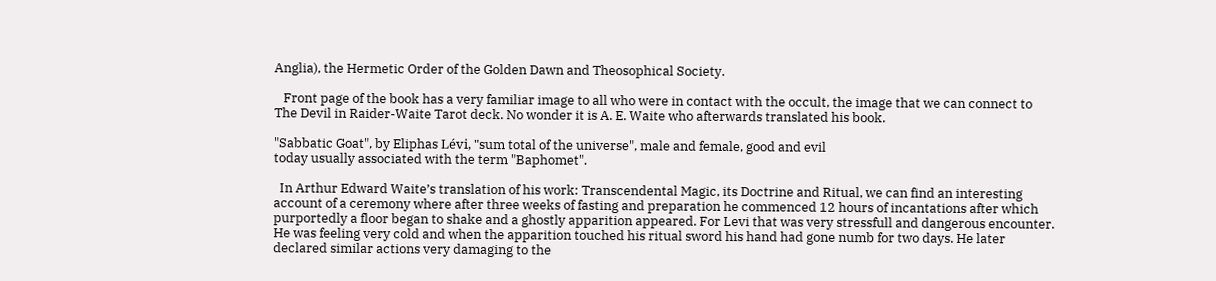Anglia), the Hermetic Order of the Golden Dawn and Theosophical Society.

   Front page of the book has a very familiar image to all who were in contact with the occult, the image that we can connect to The Devil in Raider-Waite Tarot deck. No wonder it is A. E. Waite who afterwards translated his book.

"Sabbatic Goat", by Eliphas Lévi, "sum total of the universe", male and female, good and evil
today usually associated with the term "Baphomet".

  In Arthur Edward Waite’s translation of his work: Transcendental Magic, its Doctrine and Ritual, we can find an interesting account of a ceremony where after three weeks of fasting and preparation he commenced 12 hours of incantations after which purportedly a floor began to shake and a ghostly apparition appeared. For Levi that was very stressfull and dangerous encounter. He was feeling very cold and when the apparition touched his ritual sword his hand had gone numb for two days. He later declared similar actions very damaging to the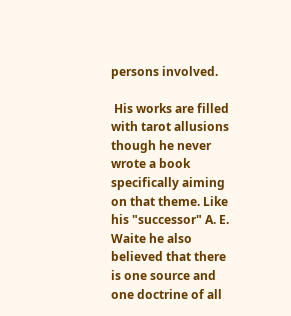persons involved.

 His works are filled with tarot allusions though he never wrote a book specifically aiming on that theme. Like his "successor" A. E. Waite he also believed that there is one source and one doctrine of all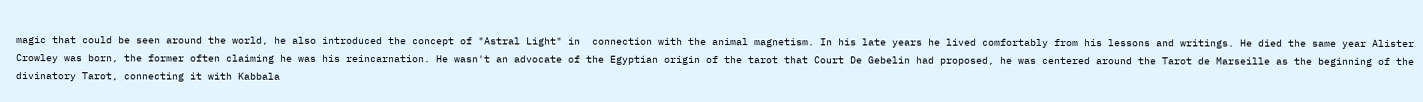magic that could be seen around the world, he also introduced the concept of "Astral Light" in  connection with the animal magnetism. In his late years he lived comfortably from his lessons and writings. He died the same year Alister Crowley was born, the former often claiming he was his reincarnation. He wasn't an advocate of the Egyptian origin of the tarot that Court De Gebelin had proposed, he was centered around the Tarot de Marseille as the beginning of the divinatory Tarot, connecting it with Kabbala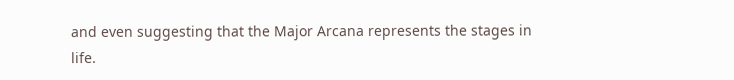and even suggesting that the Major Arcana represents the stages in life.